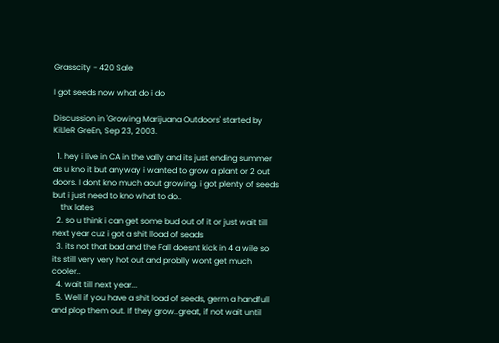Grasscity - 420 Sale

I got seeds now what do i do

Discussion in 'Growing Marijuana Outdoors' started by KiLleR GreEn, Sep 23, 2003.

  1. hey i live in CA in the vally and its just ending summer as u kno it but anyway i wanted to grow a plant or 2 out doors. I dont kno much aout growing. i got plenty of seeds but i just need to kno what to do..
    thx lates
  2. so u think i can get some bud out of it or just wait till next year cuz i got a shit lload of seads
  3. its not that bad and the Fall doesnt kick in 4 a wile so its still very very hot out and problly wont get much cooler..
  4. wait till next year...
  5. Well if you have a shit load of seeds, germ a handfull and plop them out. If they grow..great, if not wait until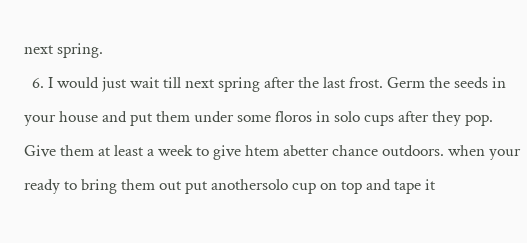next spring.
  6. I would just wait till next spring after the last frost. Germ the seeds in your house and put them under some floros in solo cups after they pop. Give them at least a week to give htem abetter chance outdoors. when your ready to bring them out put anothersolo cup on top and tape it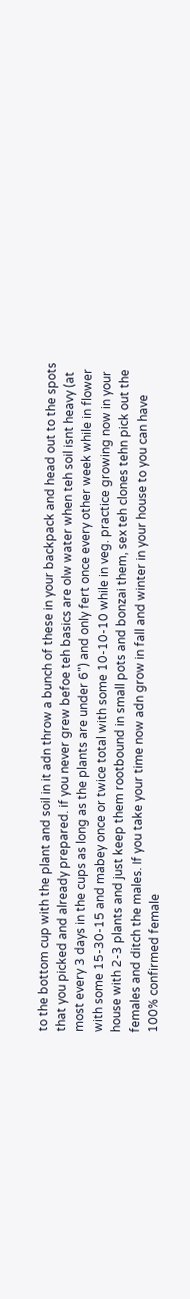to the bottom cup with the plant and soil in it adn throw a bunch of these in your backpack and head out to the spots that you picked and already prepared. if you never grew befoe teh basics are olw water when teh soil isnt heavy (at most every 3 days in the cups as long as the plants are under 6") and only fert once every other week while in flower with some 15-30-15 and mabey once or twice total with some 10-10-10 while in veg. practice growing now in your house with 2-3 plants and just keep them rootbound in small pots and bonzai them, sex teh clones tehn pick out the females and ditch the males. If you take your time now adn grow in fall and winter in your house to you can have 100% confirmed female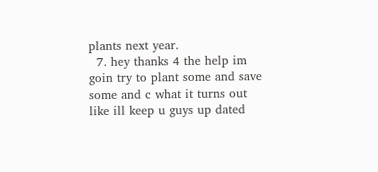plants next year.
  7. hey thanks 4 the help im goin try to plant some and save some and c what it turns out like ill keep u guys up dated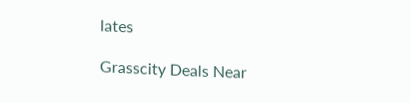lates

Grasscity Deals Near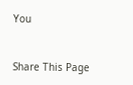You


Share This Page